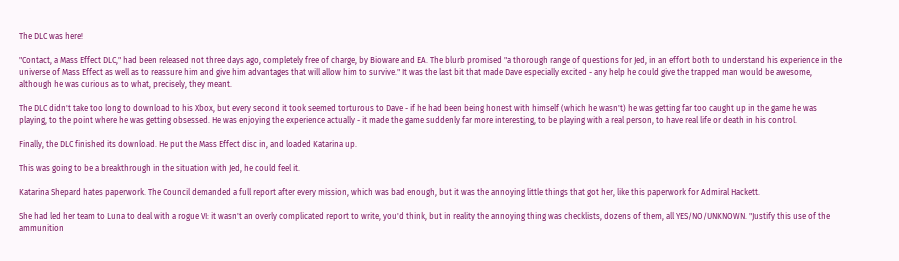The DLC was here!

"Contact, a Mass Effect DLC," had been released not three days ago, completely free of charge, by Bioware and EA. The blurb promised "a thorough range of questions for Jed, in an effort both to understand his experience in the universe of Mass Effect as well as to reassure him and give him advantages that will allow him to survive." It was the last bit that made Dave especially excited - any help he could give the trapped man would be awesome, although he was curious as to what, precisely, they meant.

The DLC didn't take too long to download to his Xbox, but every second it took seemed torturous to Dave - if he had been being honest with himself (which he wasn't) he was getting far too caught up in the game he was playing, to the point where he was getting obsessed. He was enjoying the experience actually - it made the game suddenly far more interesting, to be playing with a real person, to have real life or death in his control.

Finally, the DLC finished its download. He put the Mass Effect disc in, and loaded Katarina up.

This was going to be a breakthrough in the situation with Jed, he could feel it.

Katarina Shepard hates paperwork. The Council demanded a full report after every mission, which was bad enough, but it was the annoying little things that got her, like this paperwork for Admiral Hackett.

She had led her team to Luna to deal with a rogue VI: it wasn't an overly complicated report to write, you'd think, but in reality the annoying thing was checklists, dozens of them, all YES/NO/UNKNOWN. "Justify this use of the ammunition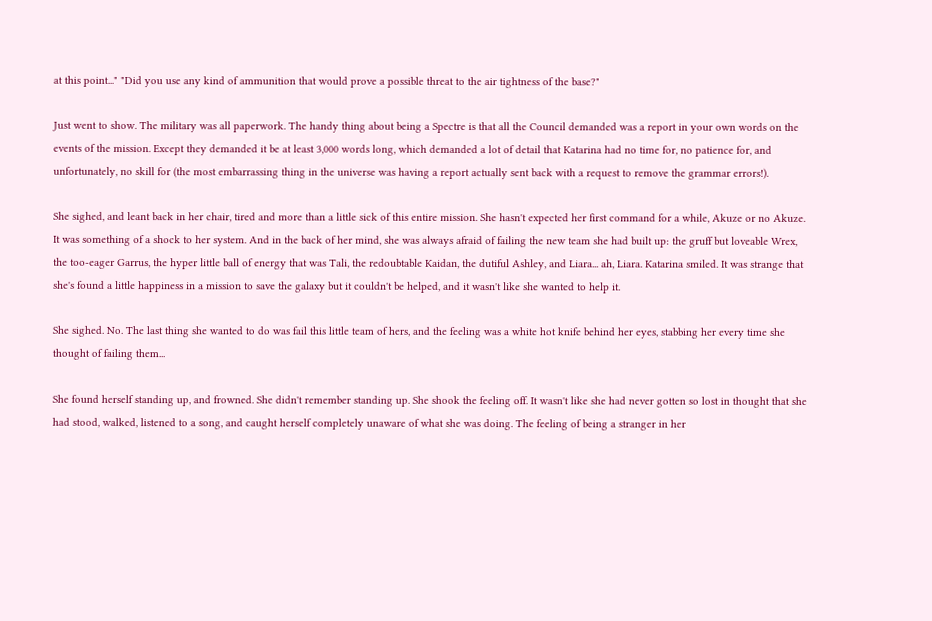at this point..." "Did you use any kind of ammunition that would prove a possible threat to the air tightness of the base?"

Just went to show. The military was all paperwork. The handy thing about being a Spectre is that all the Council demanded was a report in your own words on the events of the mission. Except they demanded it be at least 3,000 words long, which demanded a lot of detail that Katarina had no time for, no patience for, and unfortunately, no skill for (the most embarrassing thing in the universe was having a report actually sent back with a request to remove the grammar errors!).

She sighed, and leant back in her chair, tired and more than a little sick of this entire mission. She hasn't expected her first command for a while, Akuze or no Akuze. It was something of a shock to her system. And in the back of her mind, she was always afraid of failing the new team she had built up: the gruff but loveable Wrex, the too-eager Garrus, the hyper little ball of energy that was Tali, the redoubtable Kaidan, the dutiful Ashley, and Liara... ah, Liara. Katarina smiled. It was strange that she's found a little happiness in a mission to save the galaxy but it couldn't be helped, and it wasn't like she wanted to help it.

She sighed. No. The last thing she wanted to do was fail this little team of hers, and the feeling was a white hot knife behind her eyes, stabbing her every time she thought of failing them...

She found herself standing up, and frowned. She didn't remember standing up. She shook the feeling off. It wasn't like she had never gotten so lost in thought that she had stood, walked, listened to a song, and caught herself completely unaware of what she was doing. The feeling of being a stranger in her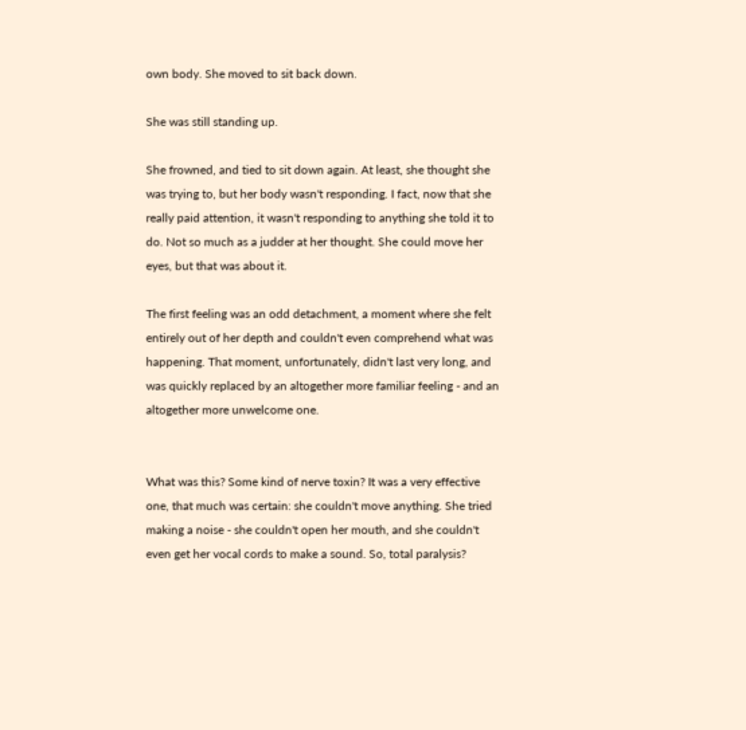own body. She moved to sit back down.

She was still standing up.

She frowned, and tied to sit down again. At least, she thought she was trying to, but her body wasn't responding. I fact, now that she really paid attention, it wasn't responding to anything she told it to do. Not so much as a judder at her thought. She could move her eyes, but that was about it.

The first feeling was an odd detachment, a moment where she felt entirely out of her depth and couldn't even comprehend what was happening. That moment, unfortunately, didn't last very long, and was quickly replaced by an altogether more familiar feeling - and an altogether more unwelcome one.


What was this? Some kind of nerve toxin? It was a very effective one, that much was certain: she couldn't move anything. She tried making a noise - she couldn't open her mouth, and she couldn't even get her vocal cords to make a sound. So, total paralysis?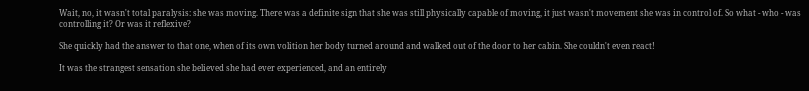Wait, no, it wasn't total paralysis: she was moving. There was a definite sign that she was still physically capable of moving, it just wasn't movement she was in control of. So what - who - was controlling it? Or was it reflexive?

She quickly had the answer to that one, when of its own volition her body turned around and walked out of the door to her cabin. She couldn't even react!

It was the strangest sensation she believed she had ever experienced, and an entirely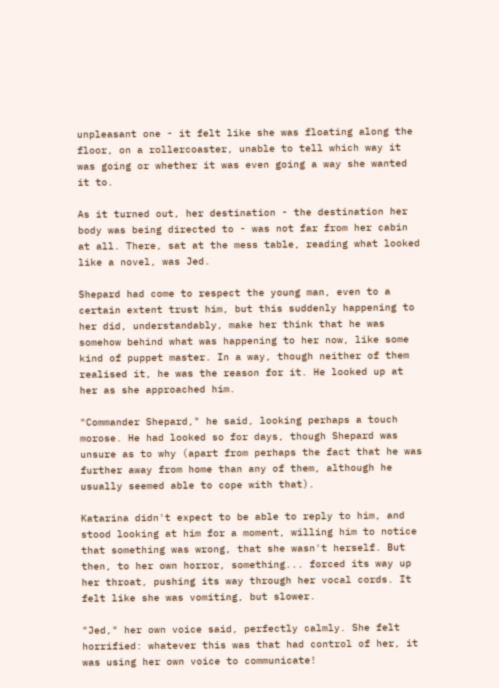unpleasant one - it felt like she was floating along the floor, on a rollercoaster, unable to tell which way it was going or whether it was even going a way she wanted it to.

As it turned out, her destination - the destination her body was being directed to - was not far from her cabin at all. There, sat at the mess table, reading what looked like a novel, was Jed.

Shepard had come to respect the young man, even to a certain extent trust him, but this suddenly happening to her did, understandably, make her think that he was somehow behind what was happening to her now, like some kind of puppet master. In a way, though neither of them realised it, he was the reason for it. He looked up at her as she approached him.

"Commander Shepard," he said, looking perhaps a touch morose. He had looked so for days, though Shepard was unsure as to why (apart from perhaps the fact that he was further away from home than any of them, although he usually seemed able to cope with that).

Katarina didn't expect to be able to reply to him, and stood looking at him for a moment, willing him to notice that something was wrong, that she wasn't herself. But then, to her own horror, something... forced its way up her throat, pushing its way through her vocal cords. It felt like she was vomiting, but slower.

"Jed," her own voice said, perfectly calmly. She felt horrified: whatever this was that had control of her, it was using her own voice to communicate!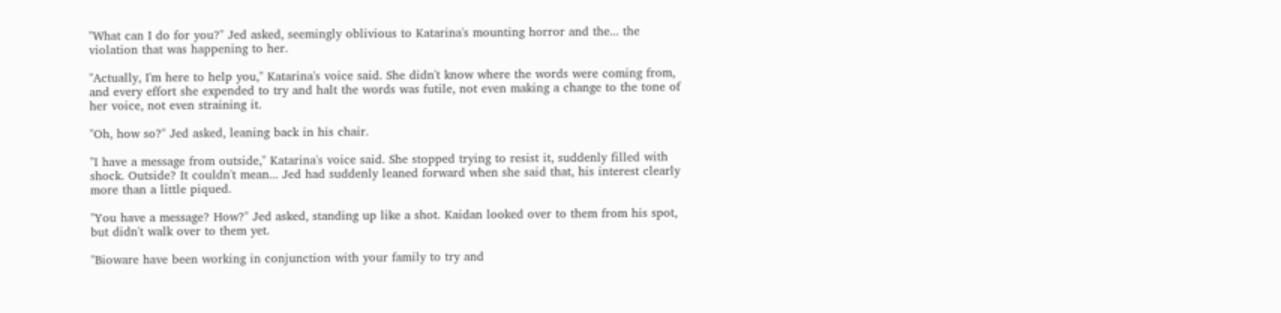"What can I do for you?" Jed asked, seemingly oblivious to Katarina's mounting horror and the... the violation that was happening to her.

"Actually, I'm here to help you," Katarina's voice said. She didn't know where the words were coming from, and every effort she expended to try and halt the words was futile, not even making a change to the tone of her voice, not even straining it.

"Oh, how so?" Jed asked, leaning back in his chair.

"I have a message from outside," Katarina's voice said. She stopped trying to resist it, suddenly filled with shock. Outside? It couldn't mean... Jed had suddenly leaned forward when she said that, his interest clearly more than a little piqued.

"You have a message? How?" Jed asked, standing up like a shot. Kaidan looked over to them from his spot, but didn't walk over to them yet.

"Bioware have been working in conjunction with your family to try and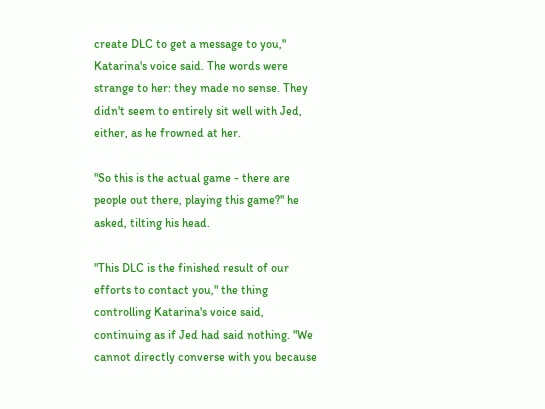create DLC to get a message to you," Katarina's voice said. The words were strange to her: they made no sense. They didn't seem to entirely sit well with Jed, either, as he frowned at her.

"So this is the actual game - there are people out there, playing this game?" he asked, tilting his head.

"This DLC is the finished result of our efforts to contact you," the thing controlling Katarina's voice said, continuing as if Jed had said nothing. "We cannot directly converse with you because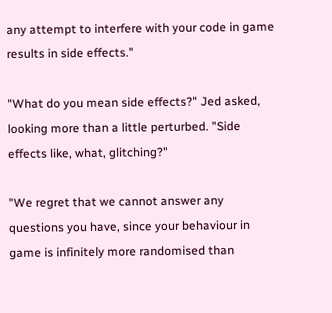any attempt to interfere with your code in game results in side effects."

"What do you mean side effects?" Jed asked, looking more than a little perturbed. "Side effects like, what, glitching?"

"We regret that we cannot answer any questions you have, since your behaviour in game is infinitely more randomised than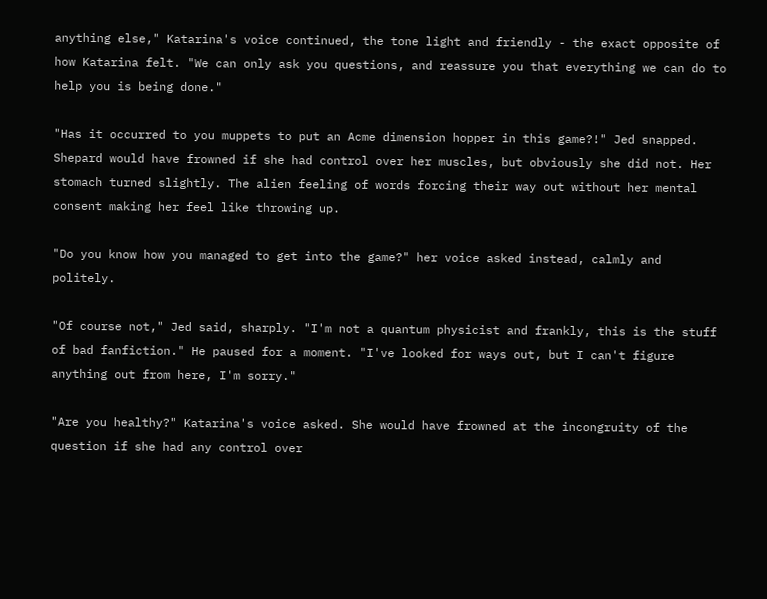anything else," Katarina's voice continued, the tone light and friendly - the exact opposite of how Katarina felt. "We can only ask you questions, and reassure you that everything we can do to help you is being done."

"Has it occurred to you muppets to put an Acme dimension hopper in this game?!" Jed snapped. Shepard would have frowned if she had control over her muscles, but obviously she did not. Her stomach turned slightly. The alien feeling of words forcing their way out without her mental consent making her feel like throwing up.

"Do you know how you managed to get into the game?" her voice asked instead, calmly and politely.

"Of course not," Jed said, sharply. "I'm not a quantum physicist and frankly, this is the stuff of bad fanfiction." He paused for a moment. "I've looked for ways out, but I can't figure anything out from here, I'm sorry."

"Are you healthy?" Katarina's voice asked. She would have frowned at the incongruity of the question if she had any control over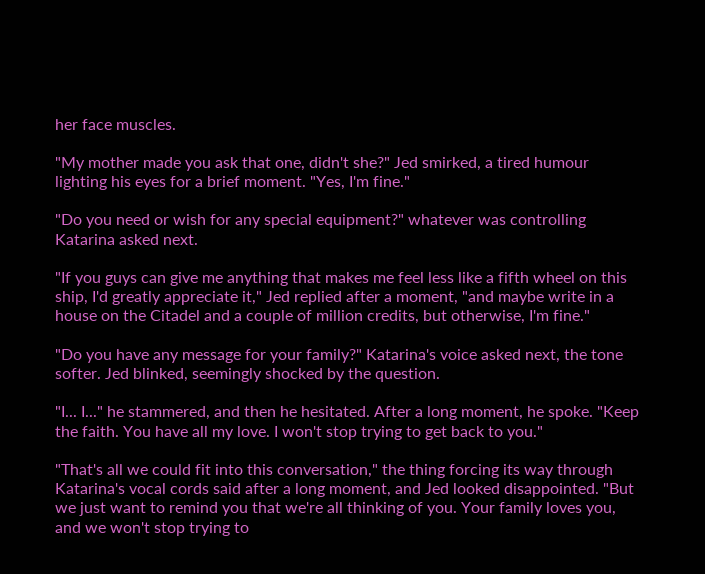her face muscles.

"My mother made you ask that one, didn't she?" Jed smirked, a tired humour lighting his eyes for a brief moment. "Yes, I'm fine."

"Do you need or wish for any special equipment?" whatever was controlling Katarina asked next.

"If you guys can give me anything that makes me feel less like a fifth wheel on this ship, I'd greatly appreciate it," Jed replied after a moment, "and maybe write in a house on the Citadel and a couple of million credits, but otherwise, I'm fine."

"Do you have any message for your family?" Katarina's voice asked next, the tone softer. Jed blinked, seemingly shocked by the question.

"I... I..." he stammered, and then he hesitated. After a long moment, he spoke. "Keep the faith. You have all my love. I won't stop trying to get back to you."

"That's all we could fit into this conversation," the thing forcing its way through Katarina's vocal cords said after a long moment, and Jed looked disappointed. "But we just want to remind you that we're all thinking of you. Your family loves you, and we won't stop trying to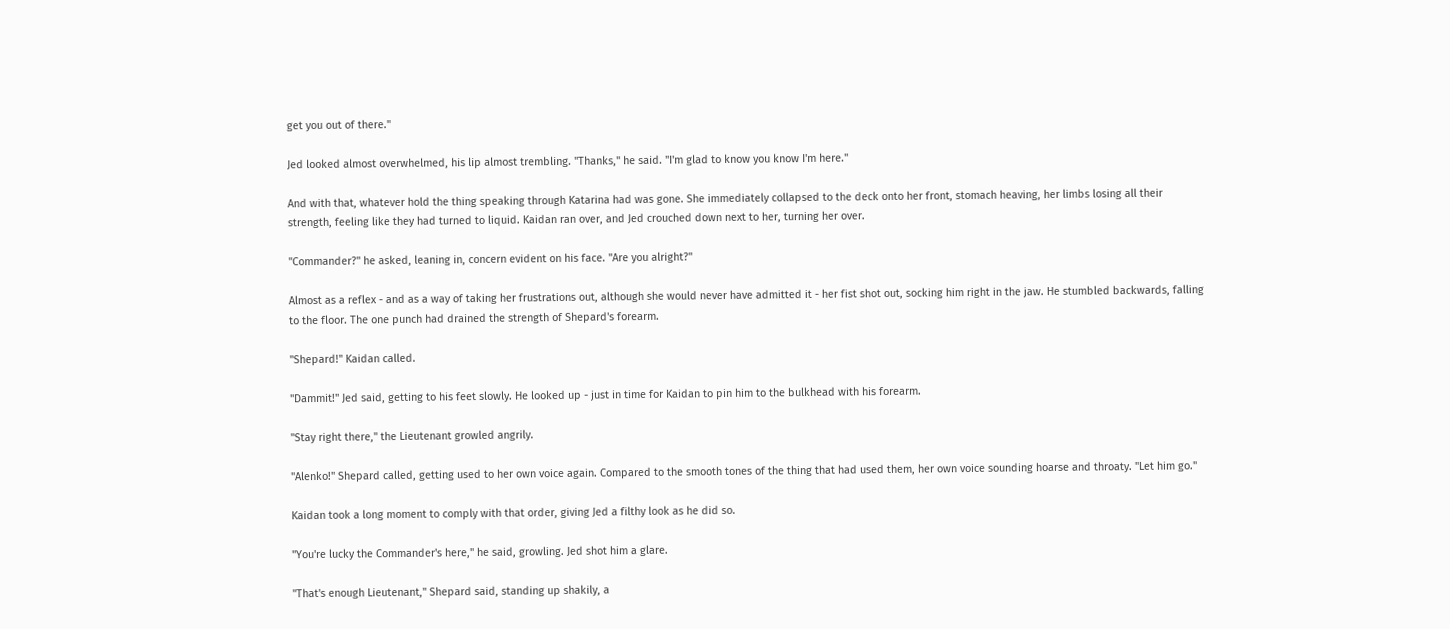get you out of there."

Jed looked almost overwhelmed, his lip almost trembling. "Thanks," he said. "I'm glad to know you know I'm here."

And with that, whatever hold the thing speaking through Katarina had was gone. She immediately collapsed to the deck onto her front, stomach heaving, her limbs losing all their strength, feeling like they had turned to liquid. Kaidan ran over, and Jed crouched down next to her, turning her over.

"Commander?" he asked, leaning in, concern evident on his face. "Are you alright?"

Almost as a reflex - and as a way of taking her frustrations out, although she would never have admitted it - her fist shot out, socking him right in the jaw. He stumbled backwards, falling to the floor. The one punch had drained the strength of Shepard's forearm.

"Shepard!" Kaidan called.

"Dammit!" Jed said, getting to his feet slowly. He looked up - just in time for Kaidan to pin him to the bulkhead with his forearm.

"Stay right there," the Lieutenant growled angrily.

"Alenko!" Shepard called, getting used to her own voice again. Compared to the smooth tones of the thing that had used them, her own voice sounding hoarse and throaty. "Let him go."

Kaidan took a long moment to comply with that order, giving Jed a filthy look as he did so.

"You're lucky the Commander's here," he said, growling. Jed shot him a glare.

"That's enough Lieutenant," Shepard said, standing up shakily, a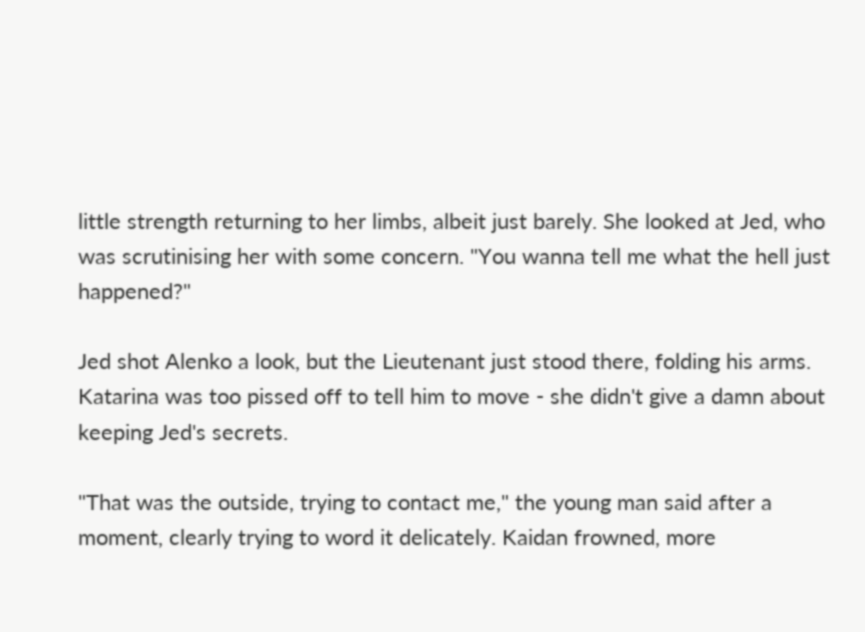little strength returning to her limbs, albeit just barely. She looked at Jed, who was scrutinising her with some concern. "You wanna tell me what the hell just happened?"

Jed shot Alenko a look, but the Lieutenant just stood there, folding his arms. Katarina was too pissed off to tell him to move - she didn't give a damn about keeping Jed's secrets.

"That was the outside, trying to contact me," the young man said after a moment, clearly trying to word it delicately. Kaidan frowned, more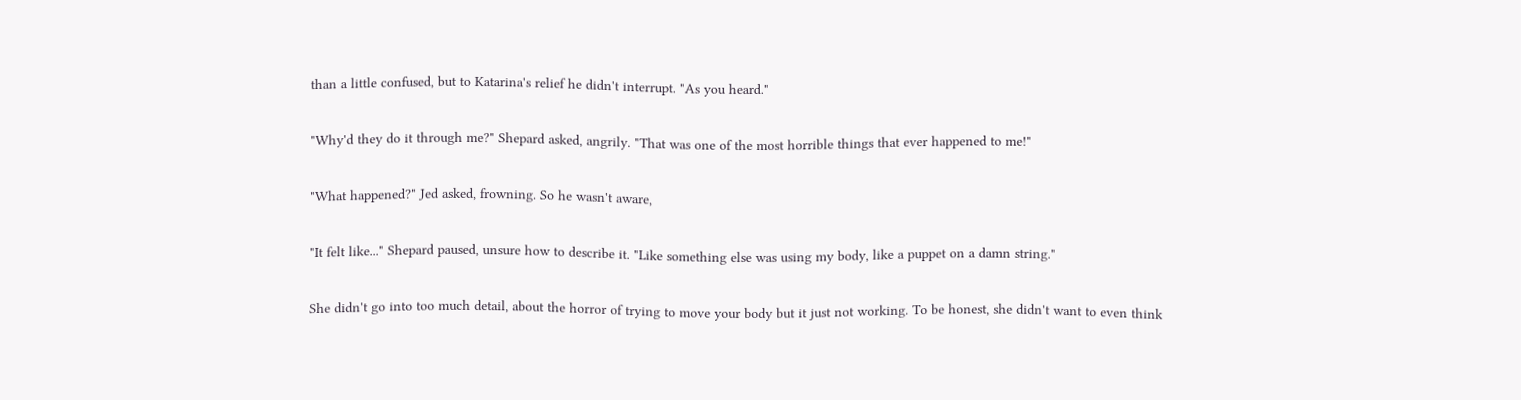than a little confused, but to Katarina's relief he didn't interrupt. "As you heard."

"Why'd they do it through me?" Shepard asked, angrily. "That was one of the most horrible things that ever happened to me!"

"What happened?" Jed asked, frowning. So he wasn't aware,

"It felt like..." Shepard paused, unsure how to describe it. "Like something else was using my body, like a puppet on a damn string."

She didn't go into too much detail, about the horror of trying to move your body but it just not working. To be honest, she didn't want to even think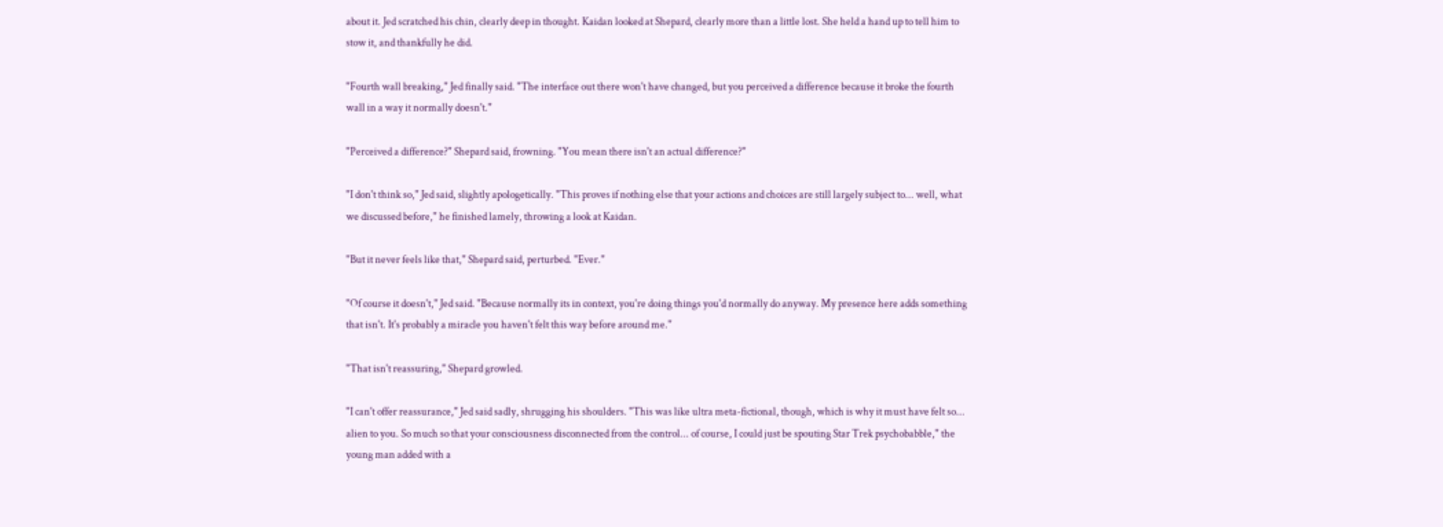about it. Jed scratched his chin, clearly deep in thought. Kaidan looked at Shepard, clearly more than a little lost. She held a hand up to tell him to stow it, and thankfully he did.

"Fourth wall breaking," Jed finally said. "The interface out there won't have changed, but you perceived a difference because it broke the fourth wall in a way it normally doesn't."

"Perceived a difference?" Shepard said, frowning. "You mean there isn't an actual difference?"

"I don't think so," Jed said, slightly apologetically. "This proves if nothing else that your actions and choices are still largely subject to... well, what we discussed before," he finished lamely, throwing a look at Kaidan.

"But it never feels like that," Shepard said, perturbed. "Ever."

"Of course it doesn't," Jed said. "Because normally its in context, you're doing things you'd normally do anyway. My presence here adds something that isn't. It's probably a miracle you haven't felt this way before around me."

"That isn't reassuring," Shepard growled.

"I can't offer reassurance," Jed said sadly, shrugging his shoulders. "This was like ultra meta-fictional, though, which is why it must have felt so... alien to you. So much so that your consciousness disconnected from the control... of course, I could just be spouting Star Trek psychobabble," the young man added with a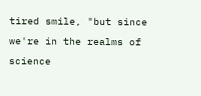tired smile, "but since we're in the realms of science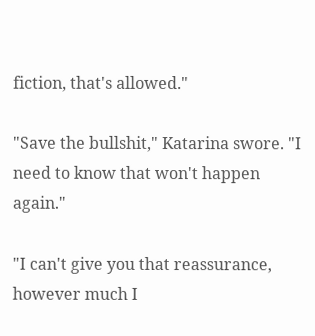fiction, that's allowed."

"Save the bullshit," Katarina swore. "I need to know that won't happen again."

"I can't give you that reassurance, however much I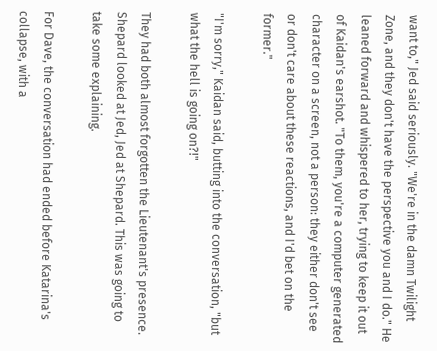want to," Jed said seriously. "We're in the damn Twilight Zone, and they don't have the perspective you and I do." He leaned forward and whispered to her, trying to keep it out of Kaidan's earshot. "To them, you're a computer generated character on a screen, not a person: they either don't see or don't care about these reactions, and I'd bet on the former."

"I'm sorry," Kaidan said, butting into the conversation, "but what the hell is going on?!"

They had both almost forgotten the Lieutenant's presence. Shepard looked at Jed, Jed at Shepard. This was going to take some explaining.

For Dave, the conversation had ended before Katarina's collapse, with a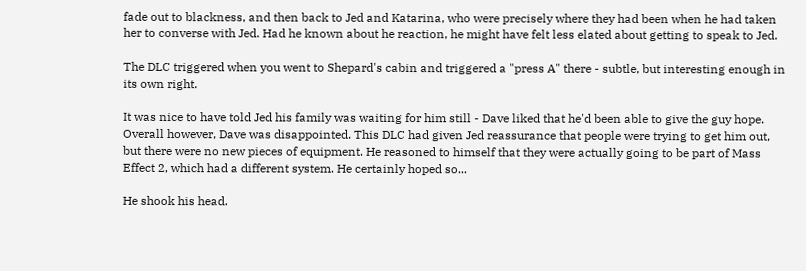fade out to blackness, and then back to Jed and Katarina, who were precisely where they had been when he had taken her to converse with Jed. Had he known about he reaction, he might have felt less elated about getting to speak to Jed.

The DLC triggered when you went to Shepard's cabin and triggered a "press A" there - subtle, but interesting enough in its own right.

It was nice to have told Jed his family was waiting for him still - Dave liked that he'd been able to give the guy hope. Overall however, Dave was disappointed. This DLC had given Jed reassurance that people were trying to get him out, but there were no new pieces of equipment. He reasoned to himself that they were actually going to be part of Mass Effect 2, which had a different system. He certainly hoped so...

He shook his head.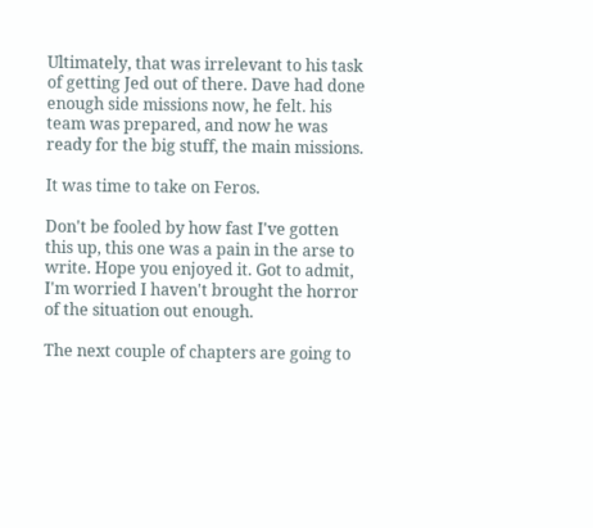Ultimately, that was irrelevant to his task of getting Jed out of there. Dave had done enough side missions now, he felt. his team was prepared, and now he was ready for the big stuff, the main missions.

It was time to take on Feros.

Don't be fooled by how fast I've gotten this up, this one was a pain in the arse to write. Hope you enjoyed it. Got to admit, I'm worried I haven't brought the horror of the situation out enough.

The next couple of chapters are going to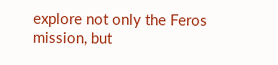explore not only the Feros mission, but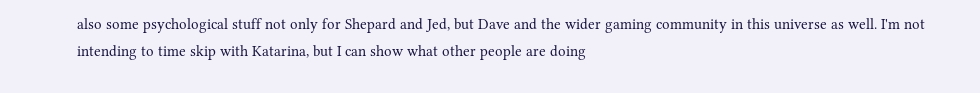also some psychological stuff not only for Shepard and Jed, but Dave and the wider gaming community in this universe as well. I'm not intending to time skip with Katarina, but I can show what other people are doing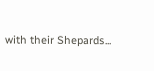with their Shepards...